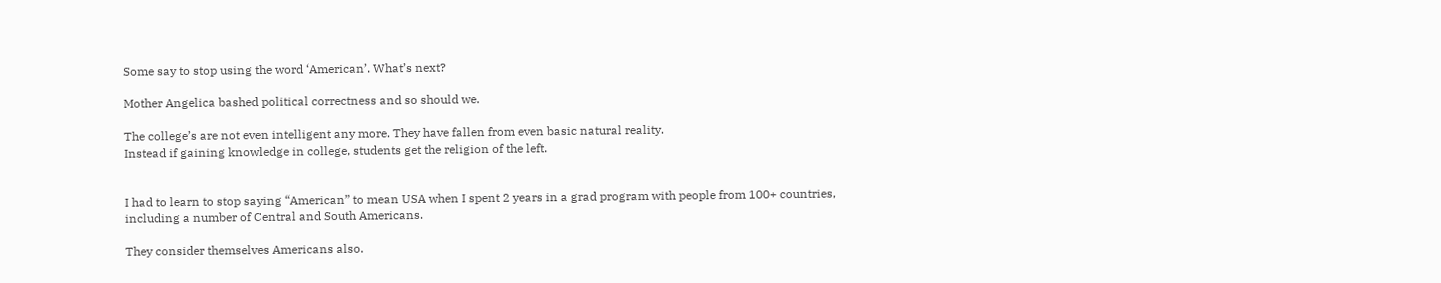Some say to stop using the word ‘American’. What’s next?

Mother Angelica bashed political correctness and so should we.

The college’s are not even intelligent any more. They have fallen from even basic natural reality.
Instead if gaining knowledge in college, students get the religion of the left.


I had to learn to stop saying “American” to mean USA when I spent 2 years in a grad program with people from 100+ countries, including a number of Central and South Americans.

They consider themselves Americans also.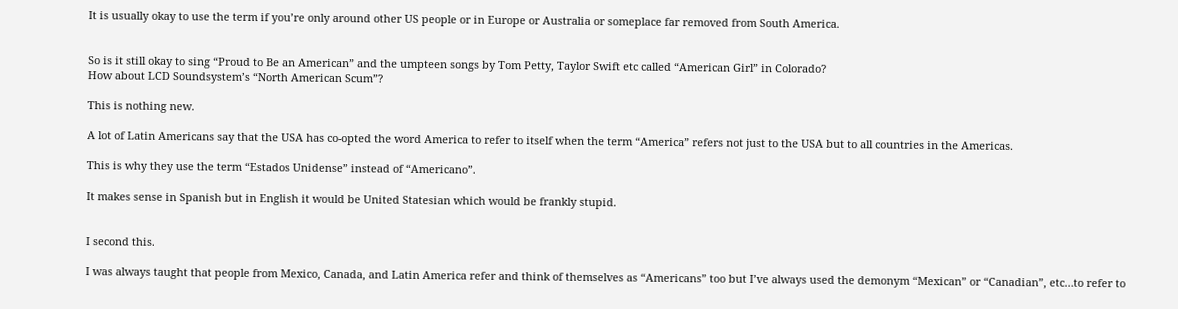It is usually okay to use the term if you’re only around other US people or in Europe or Australia or someplace far removed from South America.


So is it still okay to sing “Proud to Be an American” and the umpteen songs by Tom Petty, Taylor Swift etc called “American Girl” in Colorado?
How about LCD Soundsystem’s “North American Scum”?

This is nothing new.

A lot of Latin Americans say that the USA has co-opted the word America to refer to itself when the term “America” refers not just to the USA but to all countries in the Americas.

This is why they use the term “Estados Unidense” instead of “Americano”.

It makes sense in Spanish but in English it would be United Statesian which would be frankly stupid.


I second this.

I was always taught that people from Mexico, Canada, and Latin America refer and think of themselves as “Americans” too but I’ve always used the demonym “Mexican” or “Canadian”, etc…to refer to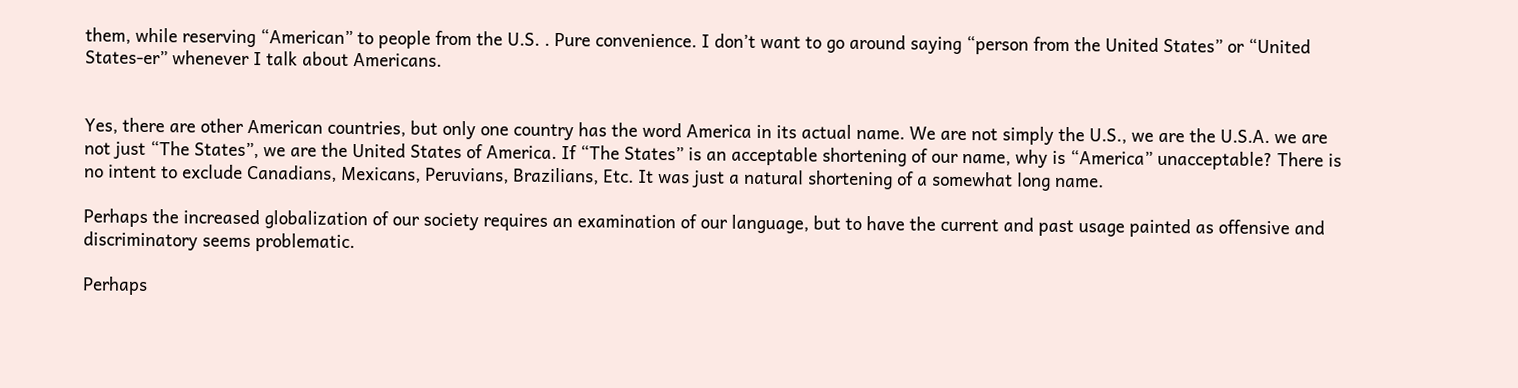them, while reserving “American” to people from the U.S. . Pure convenience. I don’t want to go around saying “person from the United States” or “United States-er” whenever I talk about Americans.


Yes, there are other American countries, but only one country has the word America in its actual name. We are not simply the U.S., we are the U.S.A. we are not just “The States”, we are the United States of America. If “The States” is an acceptable shortening of our name, why is “America” unacceptable? There is no intent to exclude Canadians, Mexicans, Peruvians, Brazilians, Etc. It was just a natural shortening of a somewhat long name.

Perhaps the increased globalization of our society requires an examination of our language, but to have the current and past usage painted as offensive and discriminatory seems problematic.

Perhaps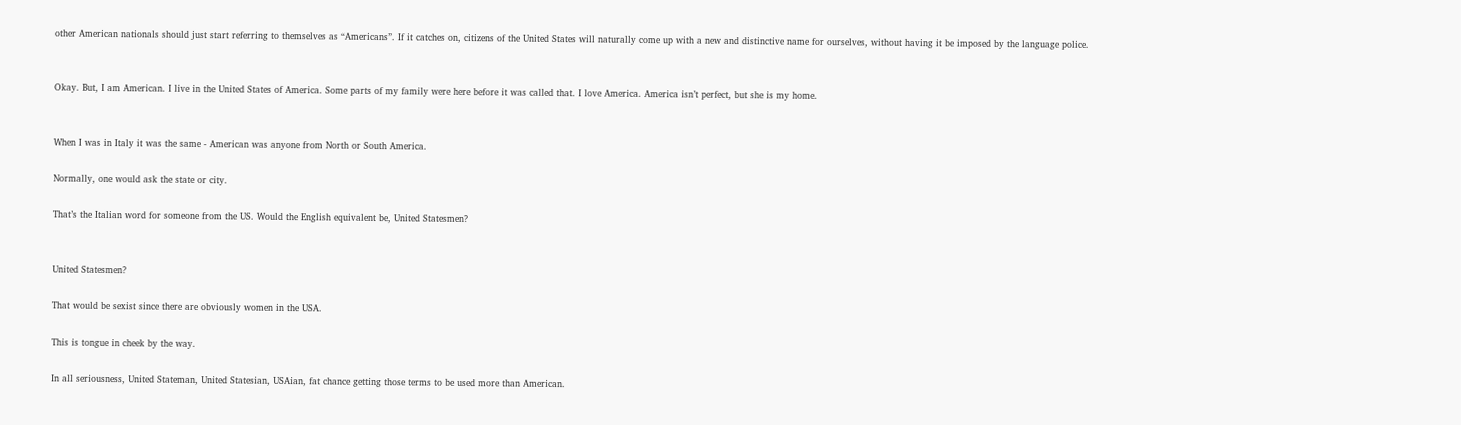other American nationals should just start referring to themselves as “Americans”. If it catches on, citizens of the United States will naturally come up with a new and distinctive name for ourselves, without having it be imposed by the language police.


Okay. But, I am American. I live in the United States of America. Some parts of my family were here before it was called that. I love America. America isn’t perfect, but she is my home.


When I was in Italy it was the same - American was anyone from North or South America.

Normally, one would ask the state or city.

That’s the Italian word for someone from the US. Would the English equivalent be, United Statesmen?


United Statesmen?

That would be sexist since there are obviously women in the USA.

This is tongue in cheek by the way.

In all seriousness, United Stateman, United Statesian, USAian, fat chance getting those terms to be used more than American.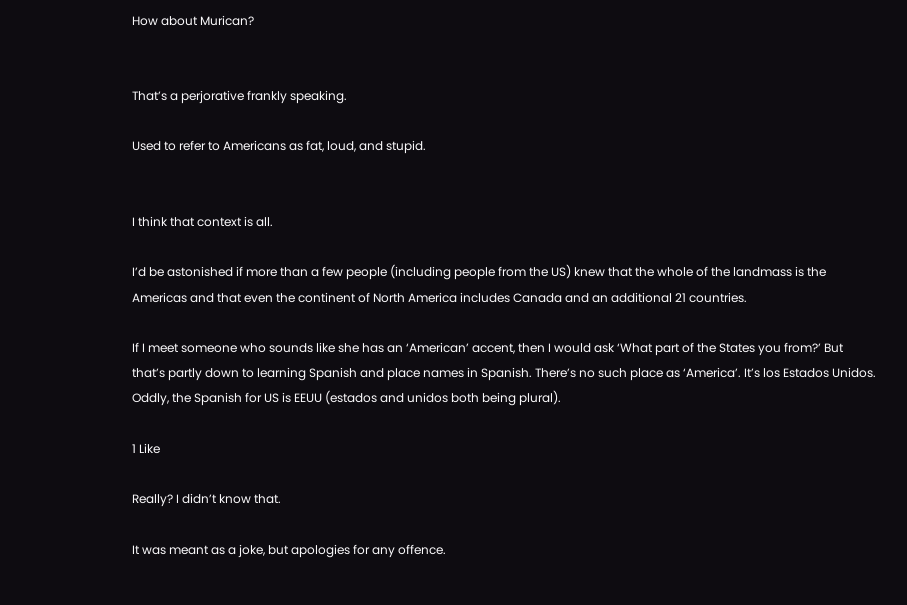How about Murican?


That’s a perjorative frankly speaking.

Used to refer to Americans as fat, loud, and stupid.


I think that context is all.

I’d be astonished if more than a few people (including people from the US) knew that the whole of the landmass is the Americas and that even the continent of North America includes Canada and an additional 21 countries.

If I meet someone who sounds like she has an ‘American’ accent, then I would ask ‘What part of the States you from?’ But that’s partly down to learning Spanish and place names in Spanish. There’s no such place as ‘America’. It’s los Estados Unidos. Oddly, the Spanish for US is EEUU (estados and unidos both being plural).

1 Like

Really? I didn’t know that.

It was meant as a joke, but apologies for any offence.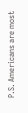P.S. Americans are most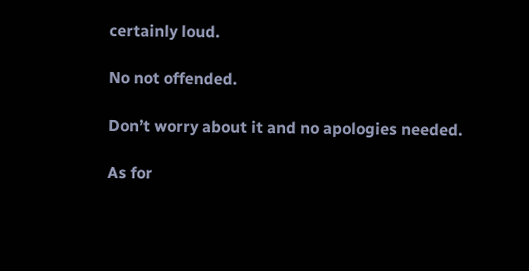certainly loud.

No not offended.

Don’t worry about it and no apologies needed.

As for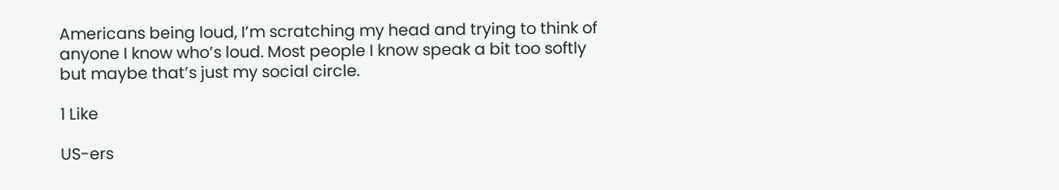Americans being loud, I’m scratching my head and trying to think of anyone I know who’s loud. Most people I know speak a bit too softly but maybe that’s just my social circle.

1 Like

US-ers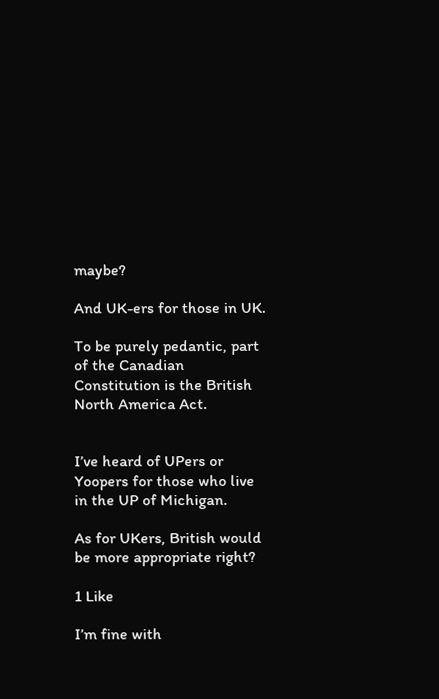maybe?

And UK-ers for those in UK.

To be purely pedantic, part of the Canadian Constitution is the British North America Act.


I’ve heard of UPers or Yoopers for those who live in the UP of Michigan.

As for UKers, British would be more appropriate right?

1 Like

I’m fine with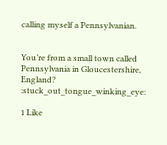calling myself a Pennsylvanian.


You’re from a small town called Pennsylvania in Gloucestershire, England? :stuck_out_tongue_winking_eye:

1 Like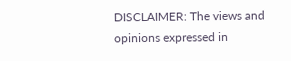DISCLAIMER: The views and opinions expressed in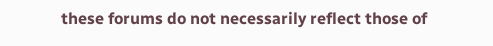these forums do not necessarily reflect those of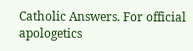Catholic Answers. For official apologetics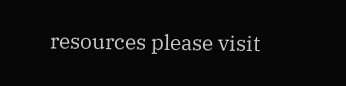resources please visit